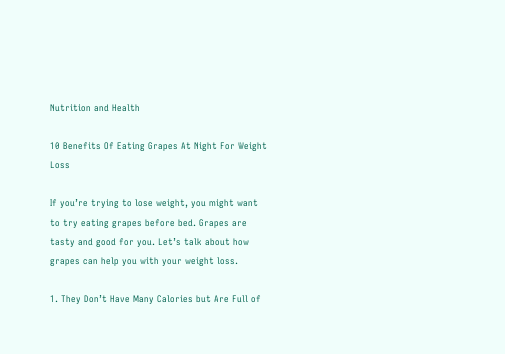Nutrition and Health

10 Benefits Of Eating Grapes At Night For Weight Loss

If you’re trying to lose weight, you might want to try eating grapes before bed. Grapes are tasty and good for you. Let’s talk about how grapes can help you with your weight loss.

1. They Don’t Have Many Calories but Are Full of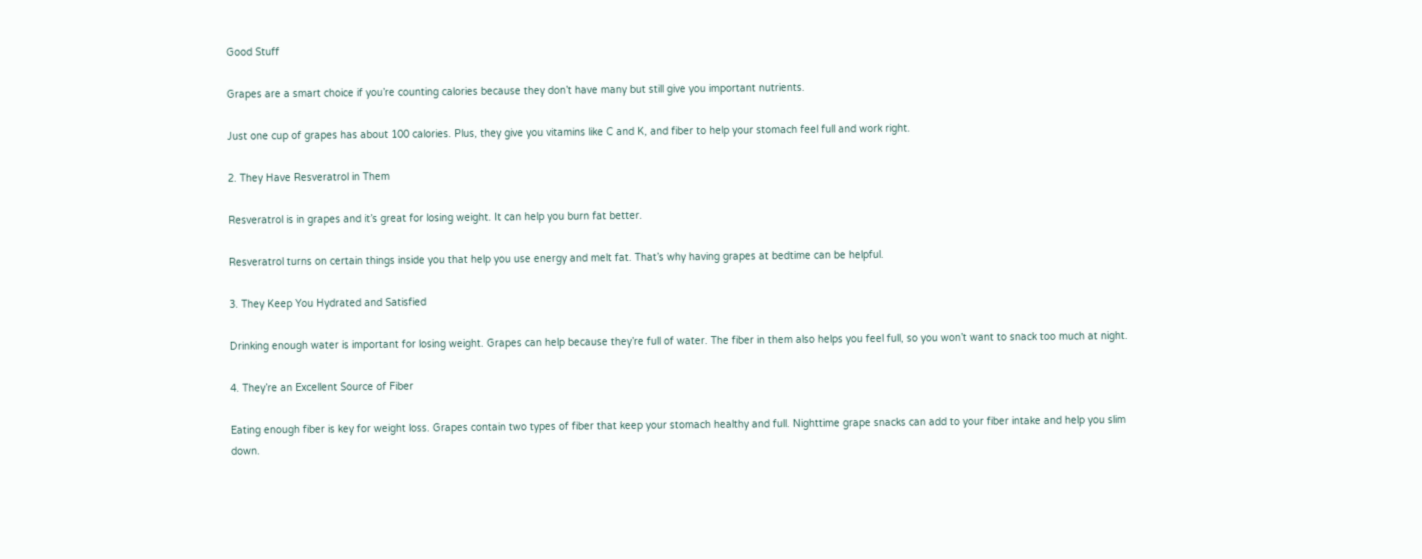Good Stuff

Grapes are a smart choice if you’re counting calories because they don’t have many but still give you important nutrients.

Just one cup of grapes has about 100 calories. Plus, they give you vitamins like C and K, and fiber to help your stomach feel full and work right.

2. They Have Resveratrol in Them

Resveratrol is in grapes and it’s great for losing weight. It can help you burn fat better.

Resveratrol turns on certain things inside you that help you use energy and melt fat. That’s why having grapes at bedtime can be helpful.

3. They Keep You Hydrated and Satisfied

Drinking enough water is important for losing weight. Grapes can help because they’re full of water. The fiber in them also helps you feel full, so you won’t want to snack too much at night.

4. They’re an Excellent Source of Fiber

Eating enough fiber is key for weight loss. Grapes contain two types of fiber that keep your stomach healthy and full. Nighttime grape snacks can add to your fiber intake and help you slim down.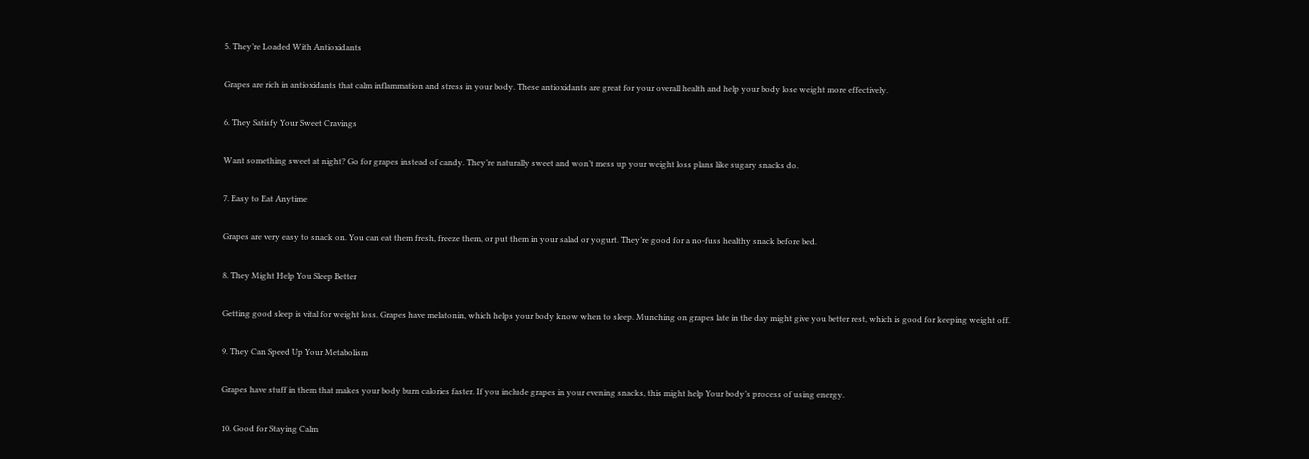5. They’re Loaded With Antioxidants

Grapes are rich in antioxidants that calm inflammation and stress in your body. These antioxidants are great for your overall health and help your body lose weight more effectively.

6. They Satisfy Your Sweet Cravings

Want something sweet at night? Go for grapes instead of candy. They’re naturally sweet and won’t mess up your weight loss plans like sugary snacks do.

7. Easy to Eat Anytime

Grapes are very easy to snack on. You can eat them fresh, freeze them, or put them in your salad or yogurt. They’re good for a no-fuss healthy snack before bed.

8. They Might Help You Sleep Better

Getting good sleep is vital for weight loss. Grapes have melatonin, which helps your body know when to sleep. Munching on grapes late in the day might give you better rest, which is good for keeping weight off.

9. They Can Speed Up Your Metabolism

Grapes have stuff in them that makes your body burn calories faster. If you include grapes in your evening snacks, this might help Your body’s process of using energy.

10. Good for Staying Calm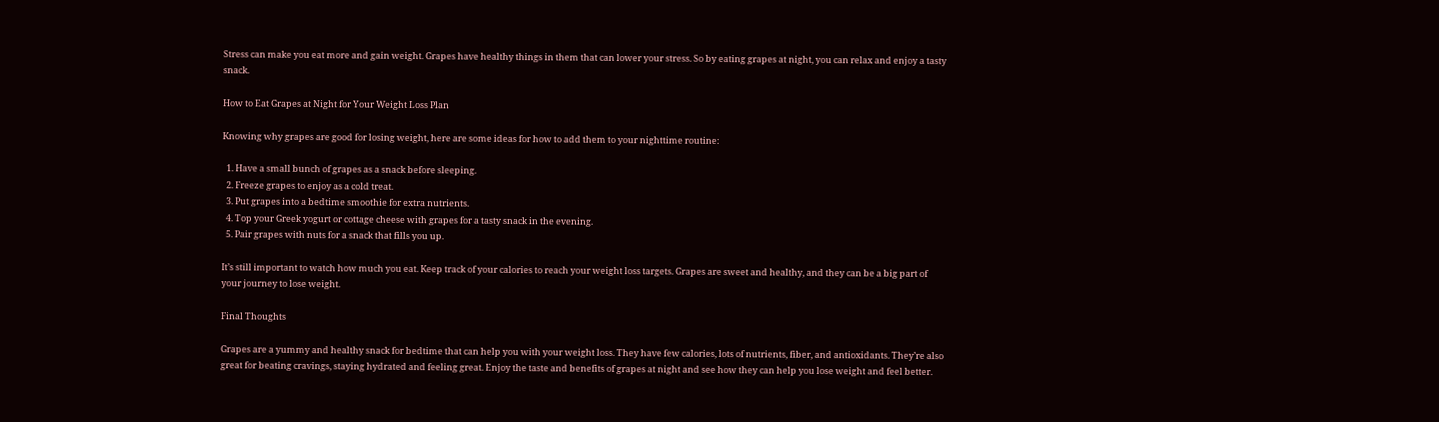Stress can make you eat more and gain weight. Grapes have healthy things in them that can lower your stress. So by eating grapes at night, you can relax and enjoy a tasty snack.

How to Eat Grapes at Night for Your Weight Loss Plan

Knowing why grapes are good for losing weight, here are some ideas for how to add them to your nighttime routine:

  1. Have a small bunch of grapes as a snack before sleeping.
  2. Freeze grapes to enjoy as a cold treat.
  3. Put grapes into a bedtime smoothie for extra nutrients.
  4. Top your Greek yogurt or cottage cheese with grapes for a tasty snack in the evening.
  5. Pair grapes with nuts for a snack that fills you up.

It’s still important to watch how much you eat. Keep track of your calories to reach your weight loss targets. Grapes are sweet and healthy, and they can be a big part of your journey to lose weight.

Final Thoughts

Grapes are a yummy and healthy snack for bedtime that can help you with your weight loss. They have few calories, lots of nutrients, fiber, and antioxidants. They’re also great for beating cravings, staying hydrated and feeling great. Enjoy the taste and benefits of grapes at night and see how they can help you lose weight and feel better.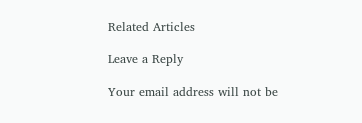Related Articles

Leave a Reply

Your email address will not be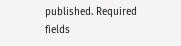published. Required fields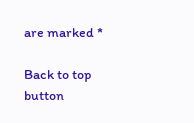are marked *

Back to top button